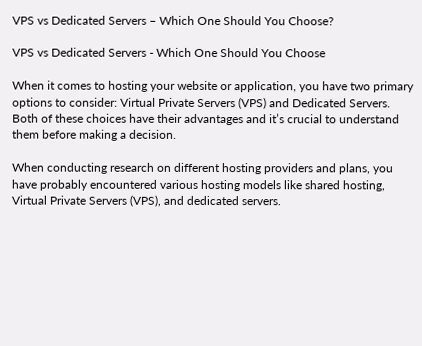VPS vs Dedicated Servers – Which One Should You Choose?

VPS vs Dedicated Servers - Which One Should You Choose

When it comes to hosting your website or application, you have two primary options to consider: Virtual Private Servers (VPS) and Dedicated Servers. Both of these choices have their advantages and it’s crucial to understand them before making a decision.

When conducting research on different hosting providers and plans, you have probably encountered various hosting models like shared hosting, Virtual Private Servers (VPS), and dedicated servers.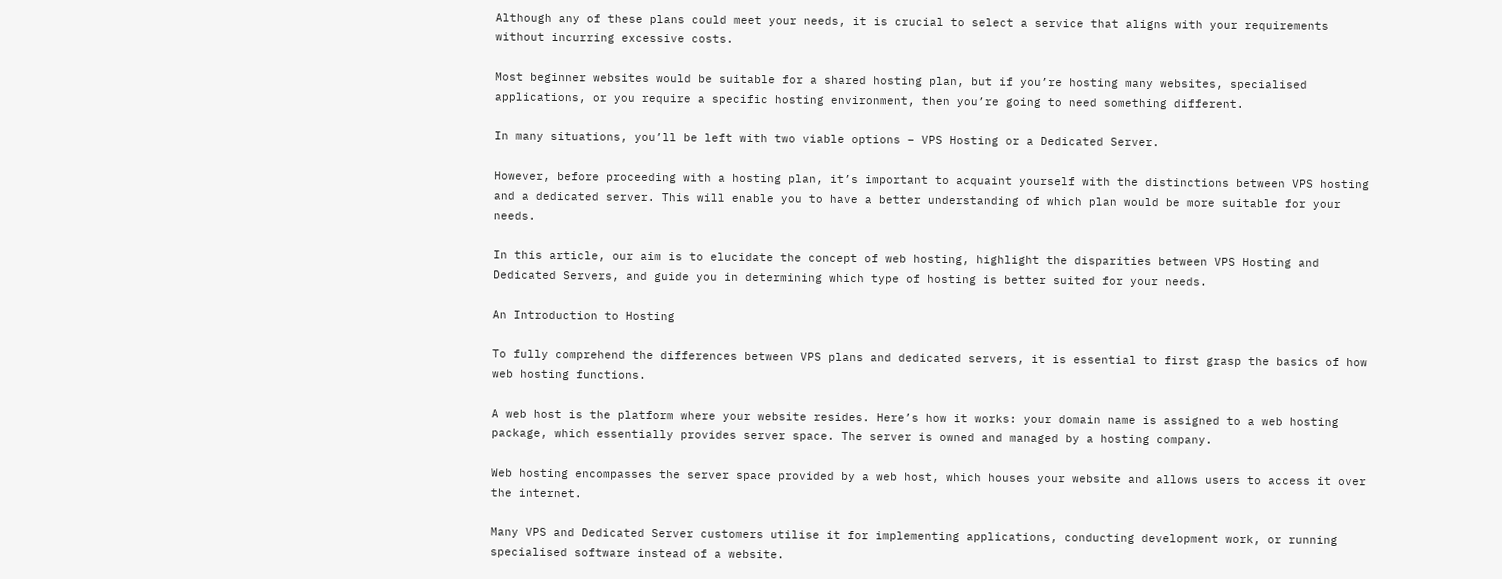Although any of these plans could meet your needs, it is crucial to select a service that aligns with your requirements without incurring excessive costs.

Most beginner websites would be suitable for a shared hosting plan, but if you’re hosting many websites, specialised applications, or you require a specific hosting environment, then you’re going to need something different.

In many situations, you’ll be left with two viable options – VPS Hosting or a Dedicated Server.

However, before proceeding with a hosting plan, it’s important to acquaint yourself with the distinctions between VPS hosting and a dedicated server. This will enable you to have a better understanding of which plan would be more suitable for your needs.

In this article, our aim is to elucidate the concept of web hosting, highlight the disparities between VPS Hosting and Dedicated Servers, and guide you in determining which type of hosting is better suited for your needs.

An Introduction to Hosting

To fully comprehend the differences between VPS plans and dedicated servers, it is essential to first grasp the basics of how web hosting functions.

A web host is the platform where your website resides. Here’s how it works: your domain name is assigned to a web hosting package, which essentially provides server space. The server is owned and managed by a hosting company.

Web hosting encompasses the server space provided by a web host, which houses your website and allows users to access it over the internet.

Many VPS and Dedicated Server customers utilise it for implementing applications, conducting development work, or running specialised software instead of a website.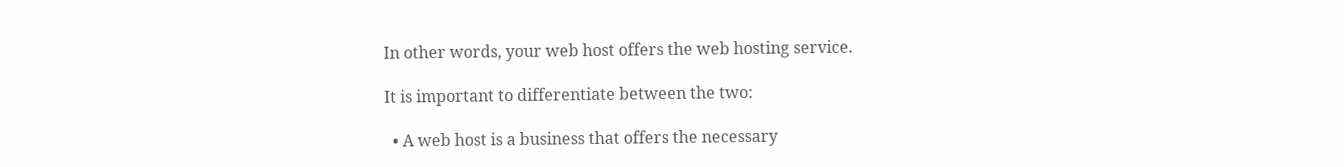In other words, your web host offers the web hosting service.

It is important to differentiate between the two:

  • A web host is a business that offers the necessary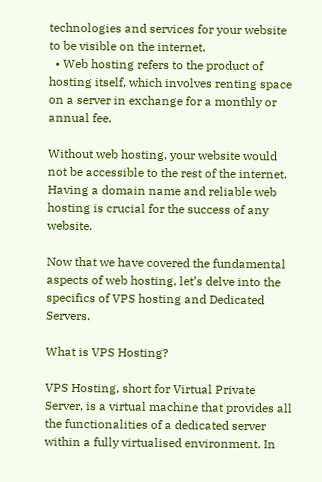technologies and services for your website to be visible on the internet.
  • Web hosting refers to the product of hosting itself, which involves renting space on a server in exchange for a monthly or annual fee.

Without web hosting, your website would not be accessible to the rest of the internet. Having a domain name and reliable web hosting is crucial for the success of any website.

Now that we have covered the fundamental aspects of web hosting, let’s delve into the specifics of VPS hosting and Dedicated Servers.

What is VPS Hosting?

VPS Hosting, short for Virtual Private Server, is a virtual machine that provides all the functionalities of a dedicated server within a fully virtualised environment. In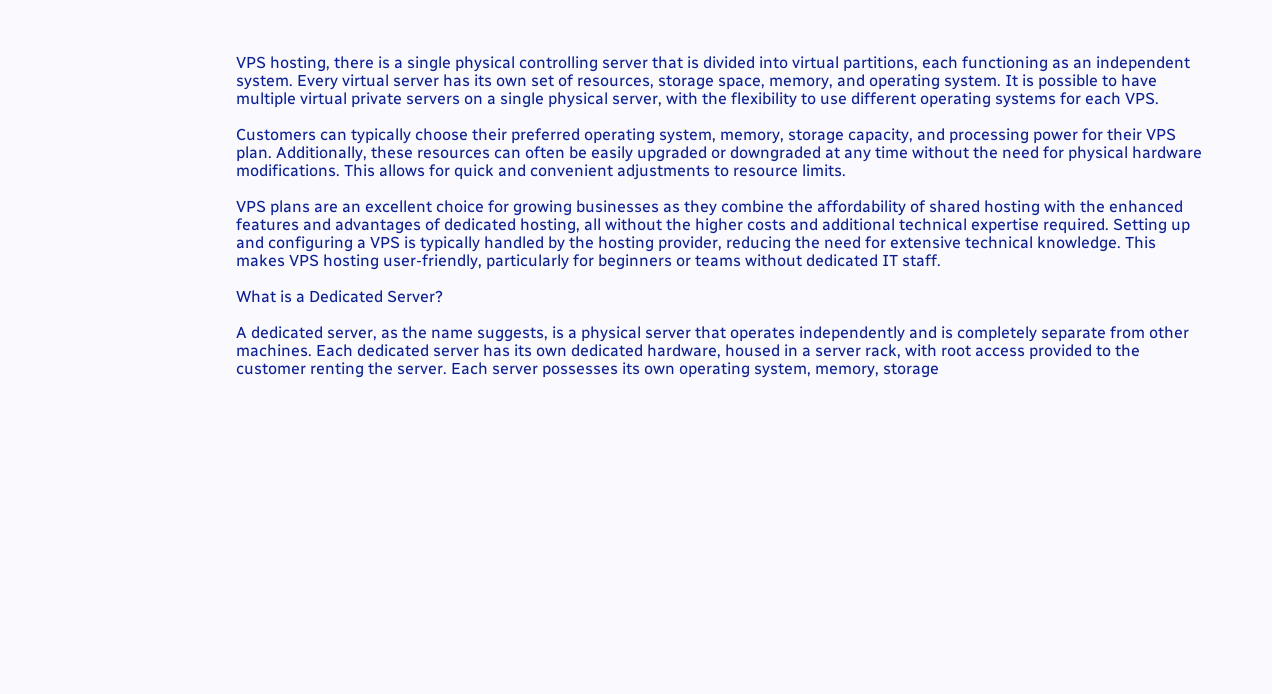VPS hosting, there is a single physical controlling server that is divided into virtual partitions, each functioning as an independent system. Every virtual server has its own set of resources, storage space, memory, and operating system. It is possible to have multiple virtual private servers on a single physical server, with the flexibility to use different operating systems for each VPS.

Customers can typically choose their preferred operating system, memory, storage capacity, and processing power for their VPS plan. Additionally, these resources can often be easily upgraded or downgraded at any time without the need for physical hardware modifications. This allows for quick and convenient adjustments to resource limits.

VPS plans are an excellent choice for growing businesses as they combine the affordability of shared hosting with the enhanced features and advantages of dedicated hosting, all without the higher costs and additional technical expertise required. Setting up and configuring a VPS is typically handled by the hosting provider, reducing the need for extensive technical knowledge. This makes VPS hosting user-friendly, particularly for beginners or teams without dedicated IT staff.

What is a Dedicated Server?

A dedicated server, as the name suggests, is a physical server that operates independently and is completely separate from other machines. Each dedicated server has its own dedicated hardware, housed in a server rack, with root access provided to the customer renting the server. Each server possesses its own operating system, memory, storage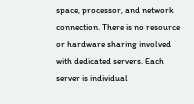space, processor, and network connection. There is no resource or hardware sharing involved with dedicated servers. Each server is individual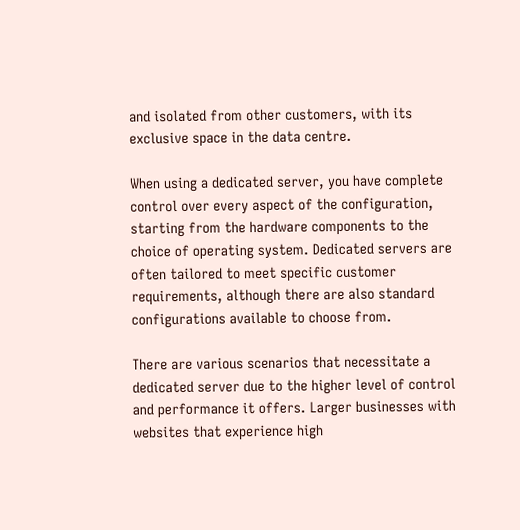and isolated from other customers, with its exclusive space in the data centre.

When using a dedicated server, you have complete control over every aspect of the configuration, starting from the hardware components to the choice of operating system. Dedicated servers are often tailored to meet specific customer requirements, although there are also standard configurations available to choose from.

There are various scenarios that necessitate a dedicated server due to the higher level of control and performance it offers. Larger businesses with websites that experience high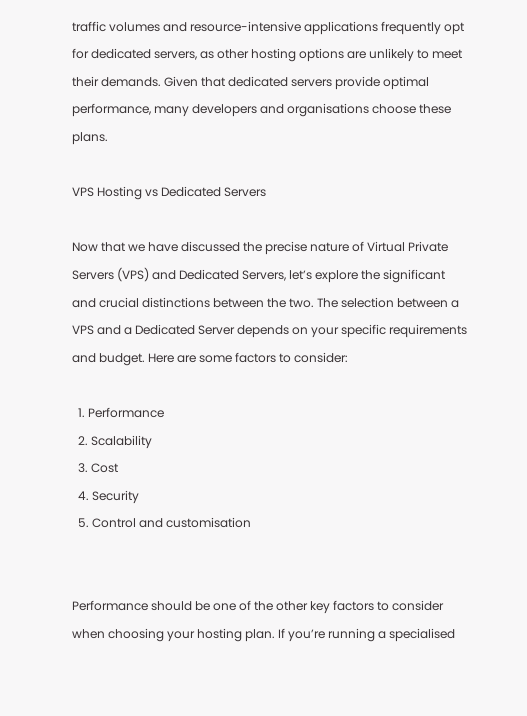traffic volumes and resource-intensive applications frequently opt for dedicated servers, as other hosting options are unlikely to meet their demands. Given that dedicated servers provide optimal performance, many developers and organisations choose these plans.

VPS Hosting vs Dedicated Servers

Now that we have discussed the precise nature of Virtual Private Servers (VPS) and Dedicated Servers, let’s explore the significant and crucial distinctions between the two. The selection between a VPS and a Dedicated Server depends on your specific requirements and budget. Here are some factors to consider:

  1. Performance
  2. Scalability
  3. Cost
  4. Security
  5. Control and customisation


Performance should be one of the other key factors to consider when choosing your hosting plan. If you’re running a specialised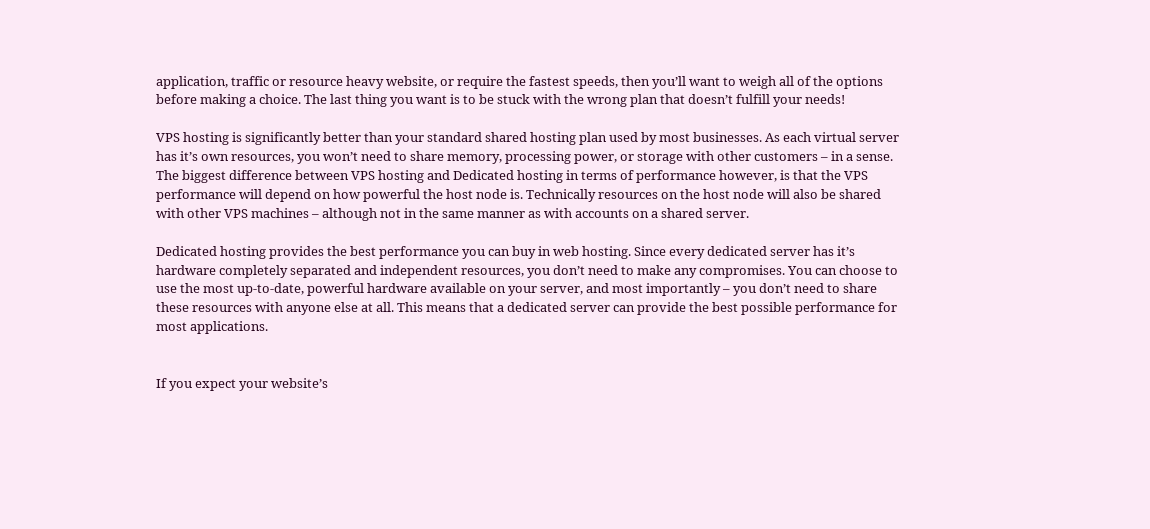application, traffic or resource heavy website, or require the fastest speeds, then you’ll want to weigh all of the options before making a choice. The last thing you want is to be stuck with the wrong plan that doesn’t fulfill your needs!

VPS hosting is significantly better than your standard shared hosting plan used by most businesses. As each virtual server has it’s own resources, you won’t need to share memory, processing power, or storage with other customers – in a sense. The biggest difference between VPS hosting and Dedicated hosting in terms of performance however, is that the VPS performance will depend on how powerful the host node is. Technically resources on the host node will also be shared with other VPS machines – although not in the same manner as with accounts on a shared server.

Dedicated hosting provides the best performance you can buy in web hosting. Since every dedicated server has it’s hardware completely separated and independent resources, you don’t need to make any compromises. You can choose to use the most up-to-date, powerful hardware available on your server, and most importantly – you don’t need to share these resources with anyone else at all. This means that a dedicated server can provide the best possible performance for most applications.


If you expect your website’s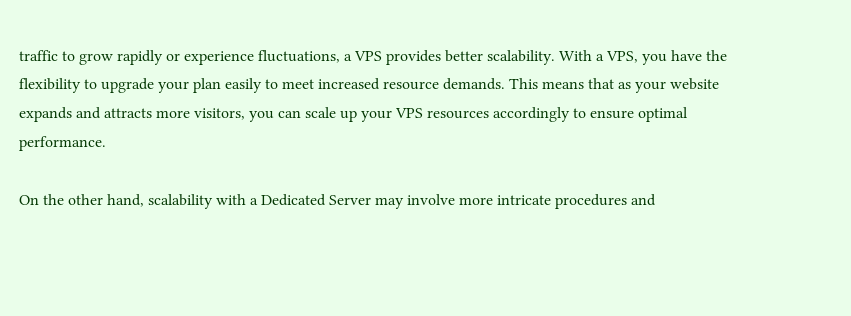traffic to grow rapidly or experience fluctuations, a VPS provides better scalability. With a VPS, you have the flexibility to upgrade your plan easily to meet increased resource demands. This means that as your website expands and attracts more visitors, you can scale up your VPS resources accordingly to ensure optimal performance.

On the other hand, scalability with a Dedicated Server may involve more intricate procedures and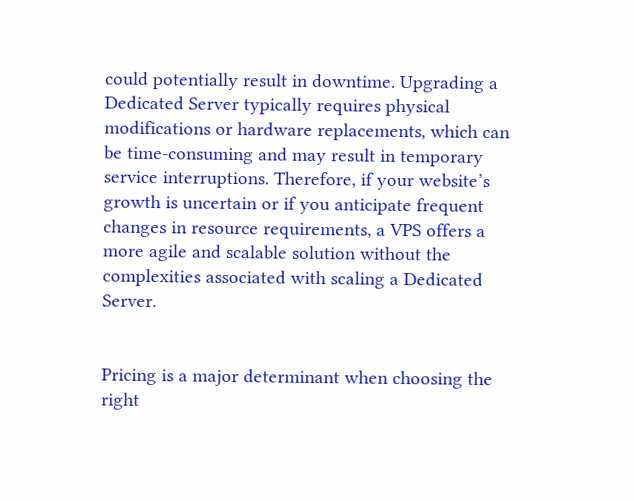could potentially result in downtime. Upgrading a Dedicated Server typically requires physical modifications or hardware replacements, which can be time-consuming and may result in temporary service interruptions. Therefore, if your website’s growth is uncertain or if you anticipate frequent changes in resource requirements, a VPS offers a more agile and scalable solution without the complexities associated with scaling a Dedicated Server.


Pricing is a major determinant when choosing the right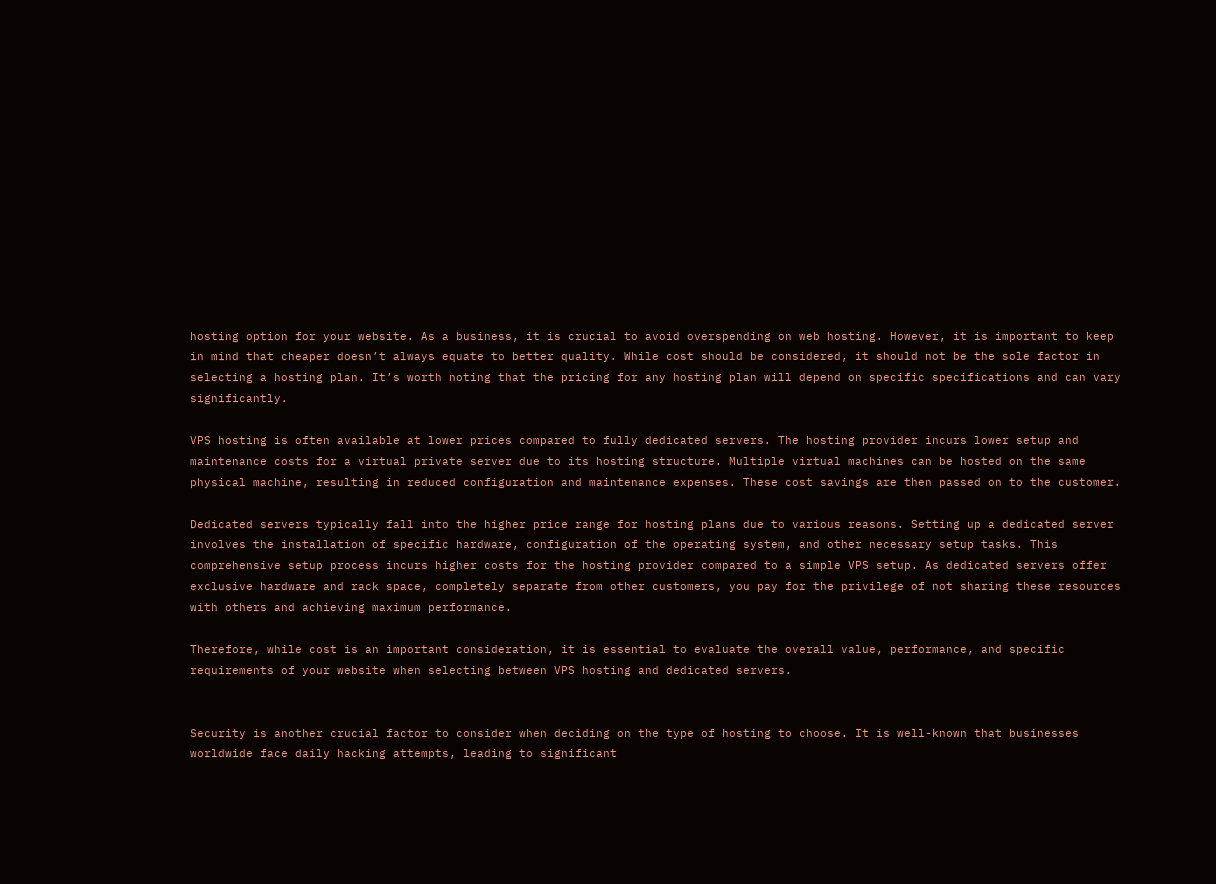hosting option for your website. As a business, it is crucial to avoid overspending on web hosting. However, it is important to keep in mind that cheaper doesn’t always equate to better quality. While cost should be considered, it should not be the sole factor in selecting a hosting plan. It’s worth noting that the pricing for any hosting plan will depend on specific specifications and can vary significantly.

VPS hosting is often available at lower prices compared to fully dedicated servers. The hosting provider incurs lower setup and maintenance costs for a virtual private server due to its hosting structure. Multiple virtual machines can be hosted on the same physical machine, resulting in reduced configuration and maintenance expenses. These cost savings are then passed on to the customer.

Dedicated servers typically fall into the higher price range for hosting plans due to various reasons. Setting up a dedicated server involves the installation of specific hardware, configuration of the operating system, and other necessary setup tasks. This comprehensive setup process incurs higher costs for the hosting provider compared to a simple VPS setup. As dedicated servers offer exclusive hardware and rack space, completely separate from other customers, you pay for the privilege of not sharing these resources with others and achieving maximum performance.

Therefore, while cost is an important consideration, it is essential to evaluate the overall value, performance, and specific requirements of your website when selecting between VPS hosting and dedicated servers.


Security is another crucial factor to consider when deciding on the type of hosting to choose. It is well-known that businesses worldwide face daily hacking attempts, leading to significant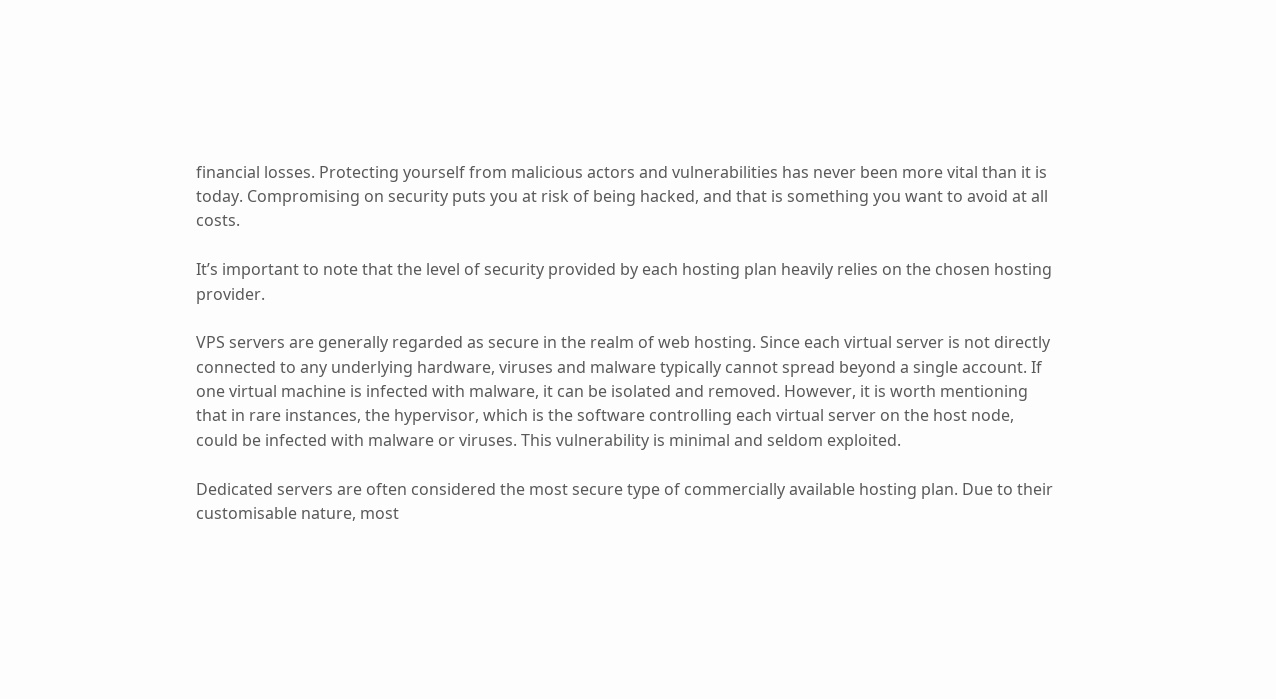financial losses. Protecting yourself from malicious actors and vulnerabilities has never been more vital than it is today. Compromising on security puts you at risk of being hacked, and that is something you want to avoid at all costs.

It’s important to note that the level of security provided by each hosting plan heavily relies on the chosen hosting provider.

VPS servers are generally regarded as secure in the realm of web hosting. Since each virtual server is not directly connected to any underlying hardware, viruses and malware typically cannot spread beyond a single account. If one virtual machine is infected with malware, it can be isolated and removed. However, it is worth mentioning that in rare instances, the hypervisor, which is the software controlling each virtual server on the host node, could be infected with malware or viruses. This vulnerability is minimal and seldom exploited.

Dedicated servers are often considered the most secure type of commercially available hosting plan. Due to their customisable nature, most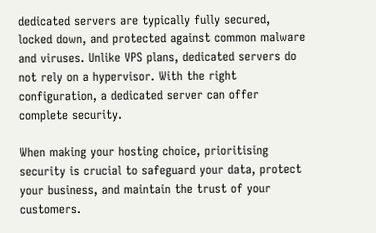dedicated servers are typically fully secured, locked down, and protected against common malware and viruses. Unlike VPS plans, dedicated servers do not rely on a hypervisor. With the right configuration, a dedicated server can offer complete security.

When making your hosting choice, prioritising security is crucial to safeguard your data, protect your business, and maintain the trust of your customers.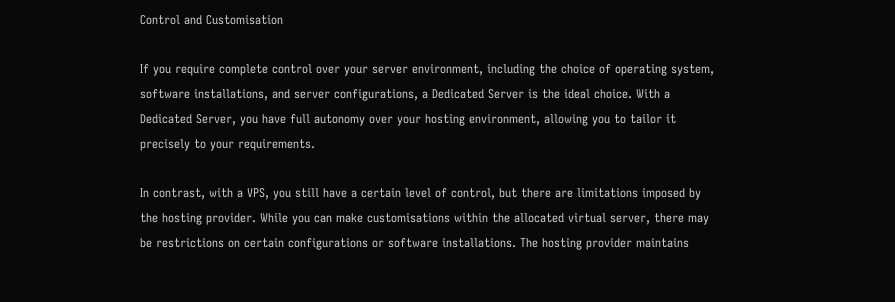Control and Customisation

If you require complete control over your server environment, including the choice of operating system, software installations, and server configurations, a Dedicated Server is the ideal choice. With a Dedicated Server, you have full autonomy over your hosting environment, allowing you to tailor it precisely to your requirements.

In contrast, with a VPS, you still have a certain level of control, but there are limitations imposed by the hosting provider. While you can make customisations within the allocated virtual server, there may be restrictions on certain configurations or software installations. The hosting provider maintains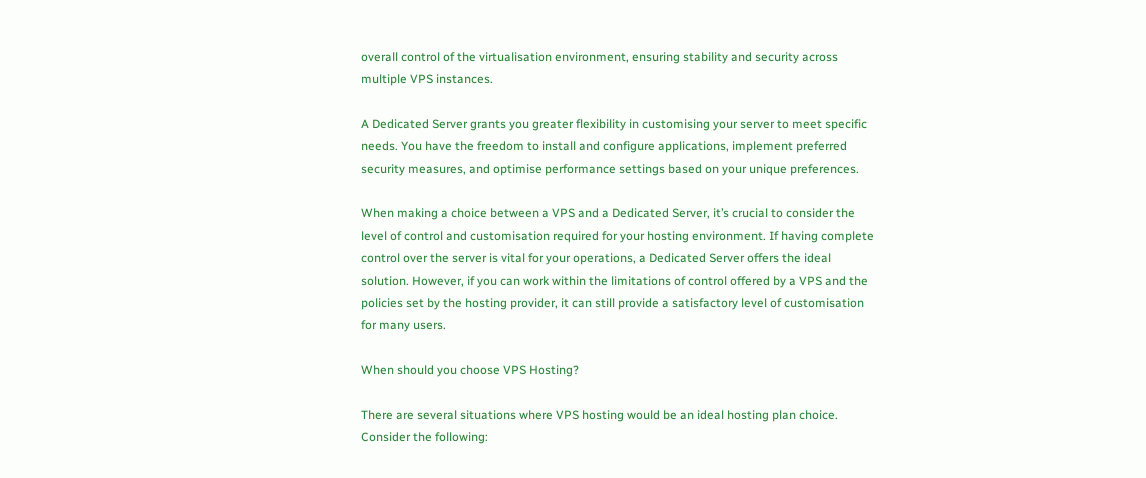overall control of the virtualisation environment, ensuring stability and security across multiple VPS instances.

A Dedicated Server grants you greater flexibility in customising your server to meet specific needs. You have the freedom to install and configure applications, implement preferred security measures, and optimise performance settings based on your unique preferences.

When making a choice between a VPS and a Dedicated Server, it’s crucial to consider the level of control and customisation required for your hosting environment. If having complete control over the server is vital for your operations, a Dedicated Server offers the ideal solution. However, if you can work within the limitations of control offered by a VPS and the policies set by the hosting provider, it can still provide a satisfactory level of customisation for many users.

When should you choose VPS Hosting?

There are several situations where VPS hosting would be an ideal hosting plan choice. Consider the following: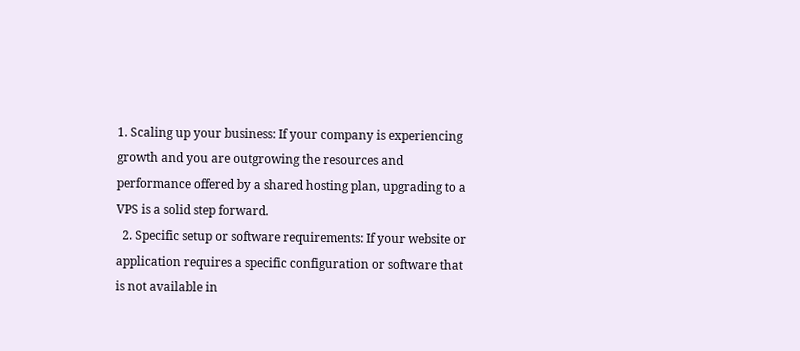1. Scaling up your business: If your company is experiencing growth and you are outgrowing the resources and performance offered by a shared hosting plan, upgrading to a VPS is a solid step forward.
  2. Specific setup or software requirements: If your website or application requires a specific configuration or software that is not available in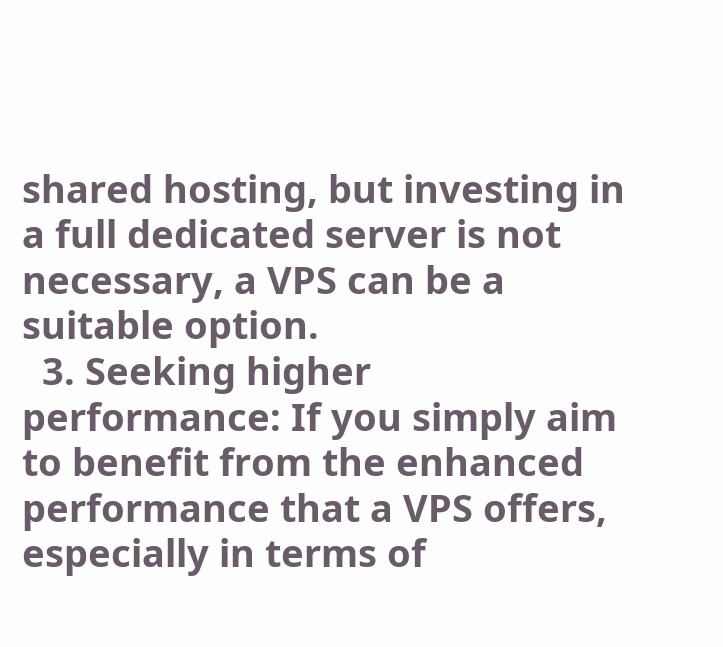shared hosting, but investing in a full dedicated server is not necessary, a VPS can be a suitable option.
  3. Seeking higher performance: If you simply aim to benefit from the enhanced performance that a VPS offers, especially in terms of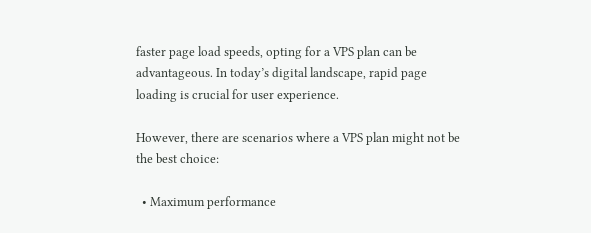faster page load speeds, opting for a VPS plan can be advantageous. In today’s digital landscape, rapid page loading is crucial for user experience.

However, there are scenarios where a VPS plan might not be the best choice:

  • Maximum performance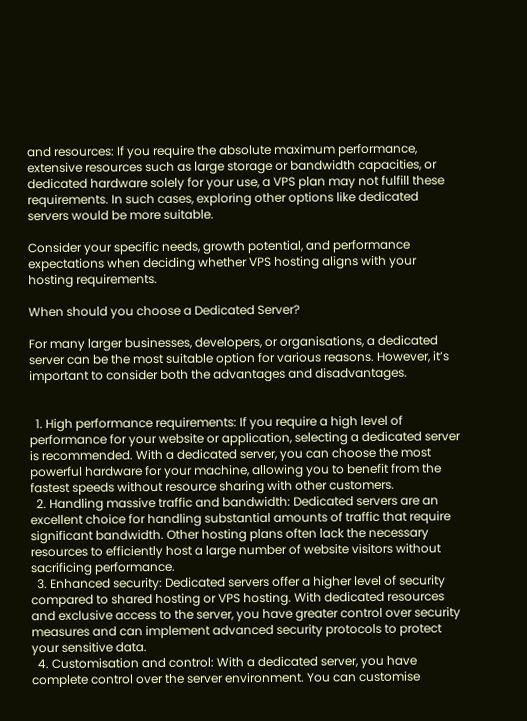and resources: If you require the absolute maximum performance, extensive resources such as large storage or bandwidth capacities, or dedicated hardware solely for your use, a VPS plan may not fulfill these requirements. In such cases, exploring other options like dedicated servers would be more suitable.

Consider your specific needs, growth potential, and performance expectations when deciding whether VPS hosting aligns with your hosting requirements.

When should you choose a Dedicated Server?

For many larger businesses, developers, or organisations, a dedicated server can be the most suitable option for various reasons. However, it’s important to consider both the advantages and disadvantages.


  1. High performance requirements: If you require a high level of performance for your website or application, selecting a dedicated server is recommended. With a dedicated server, you can choose the most powerful hardware for your machine, allowing you to benefit from the fastest speeds without resource sharing with other customers.
  2. Handling massive traffic and bandwidth: Dedicated servers are an excellent choice for handling substantial amounts of traffic that require significant bandwidth. Other hosting plans often lack the necessary resources to efficiently host a large number of website visitors without sacrificing performance.
  3. Enhanced security: Dedicated servers offer a higher level of security compared to shared hosting or VPS hosting. With dedicated resources and exclusive access to the server, you have greater control over security measures and can implement advanced security protocols to protect your sensitive data.
  4. Customisation and control: With a dedicated server, you have complete control over the server environment. You can customise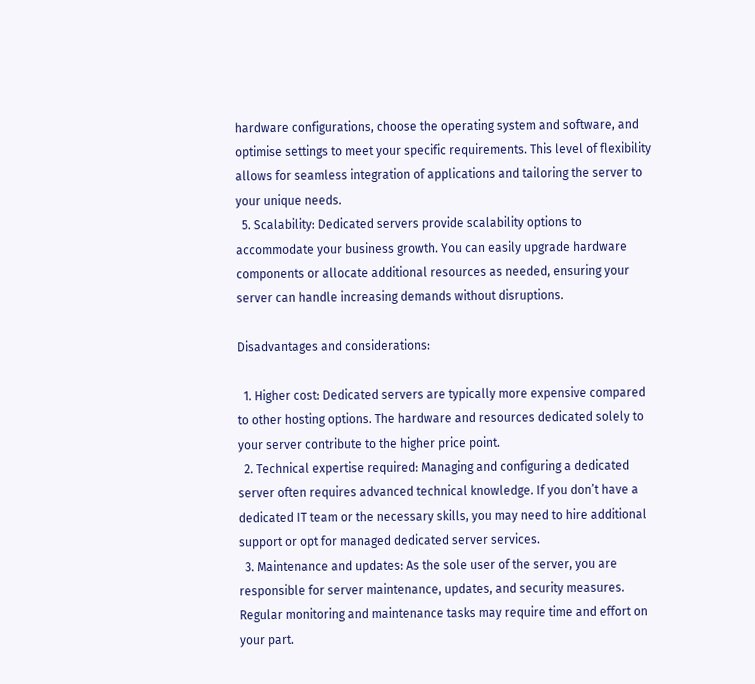hardware configurations, choose the operating system and software, and optimise settings to meet your specific requirements. This level of flexibility allows for seamless integration of applications and tailoring the server to your unique needs.
  5. Scalability: Dedicated servers provide scalability options to accommodate your business growth. You can easily upgrade hardware components or allocate additional resources as needed, ensuring your server can handle increasing demands without disruptions.

Disadvantages and considerations:

  1. Higher cost: Dedicated servers are typically more expensive compared to other hosting options. The hardware and resources dedicated solely to your server contribute to the higher price point.
  2. Technical expertise required: Managing and configuring a dedicated server often requires advanced technical knowledge. If you don’t have a dedicated IT team or the necessary skills, you may need to hire additional support or opt for managed dedicated server services.
  3. Maintenance and updates: As the sole user of the server, you are responsible for server maintenance, updates, and security measures. Regular monitoring and maintenance tasks may require time and effort on your part.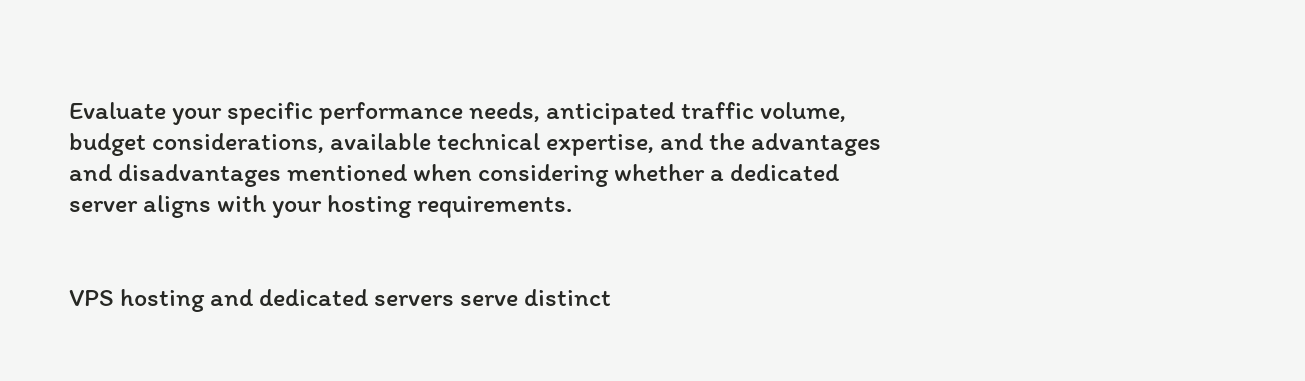Evaluate your specific performance needs, anticipated traffic volume, budget considerations, available technical expertise, and the advantages and disadvantages mentioned when considering whether a dedicated server aligns with your hosting requirements.


VPS hosting and dedicated servers serve distinct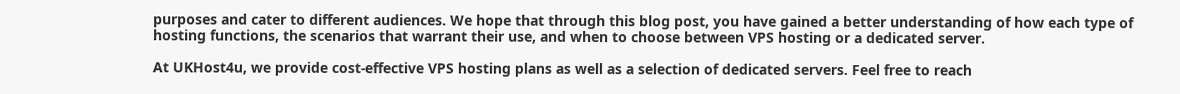purposes and cater to different audiences. We hope that through this blog post, you have gained a better understanding of how each type of hosting functions, the scenarios that warrant their use, and when to choose between VPS hosting or a dedicated server.

At UKHost4u, we provide cost-effective VPS hosting plans as well as a selection of dedicated servers. Feel free to reach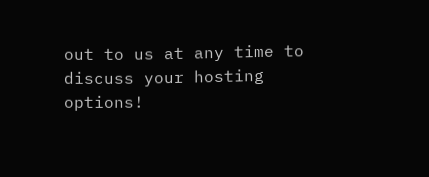out to us at any time to discuss your hosting options!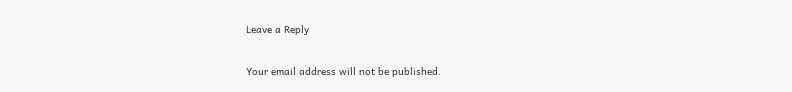Leave a Reply

Your email address will not be published.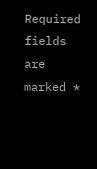Required fields are marked *